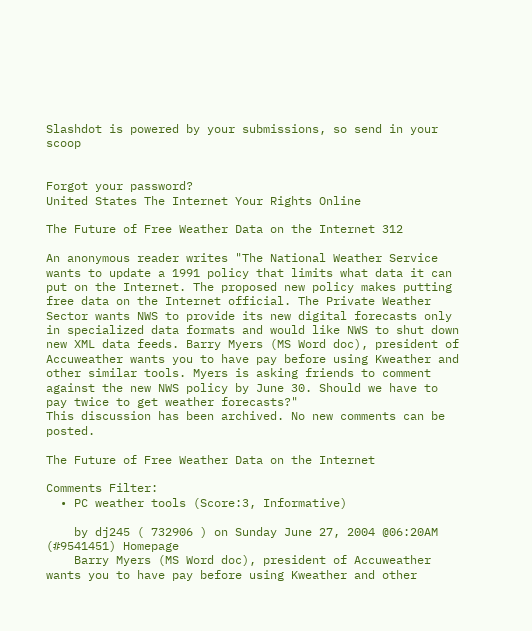Slashdot is powered by your submissions, so send in your scoop


Forgot your password?
United States The Internet Your Rights Online

The Future of Free Weather Data on the Internet 312

An anonymous reader writes "The National Weather Service wants to update a 1991 policy that limits what data it can put on the Internet. The proposed new policy makes putting free data on the Internet official. The Private Weather Sector wants NWS to provide its new digital forecasts only in specialized data formats and would like NWS to shut down new XML data feeds. Barry Myers (MS Word doc), president of Accuweather wants you to have pay before using Kweather and other similar tools. Myers is asking friends to comment against the new NWS policy by June 30. Should we have to pay twice to get weather forecasts?"
This discussion has been archived. No new comments can be posted.

The Future of Free Weather Data on the Internet

Comments Filter:
  • PC weather tools (Score:3, Informative)

    by dj245 ( 732906 ) on Sunday June 27, 2004 @06:20AM (#9541451) Homepage
    Barry Myers (MS Word doc), president of Accuweather wants you to have pay before using Kweather and other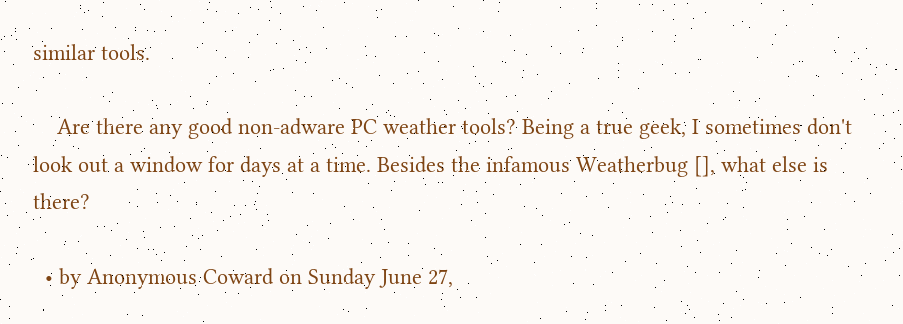similar tools.

    Are there any good non-adware PC weather tools? Being a true geek, I sometimes don't look out a window for days at a time. Besides the infamous Weatherbug [], what else is there?

  • by Anonymous Coward on Sunday June 27,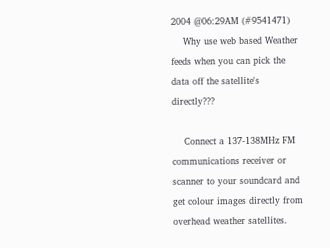2004 @06:29AM (#9541471)
    Why use web based Weather feeds when you can pick the data off the satellite's directly???

    Connect a 137-138MHz FM communications receiver or scanner to your soundcard and get colour images directly from overhead weather satellites.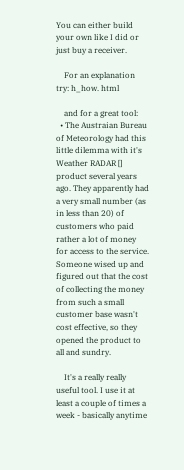You can either build your own like I did or just buy a receiver.

    For an explanation try: h_how. html

    and for a great tool:
  • The Austraian Bureau of Meteorology had this little dilemma with it's Weather RADAR [] product several years ago. They apparently had a very small number (as in less than 20) of customers who paid rather a lot of money for access to the service. Someone wised up and figured out that the cost of collecting the money from such a small customer base wasn't cost effective, so they opened the product to all and sundry.

    It's a really really useful tool. I use it at least a couple of times a week - basically anytime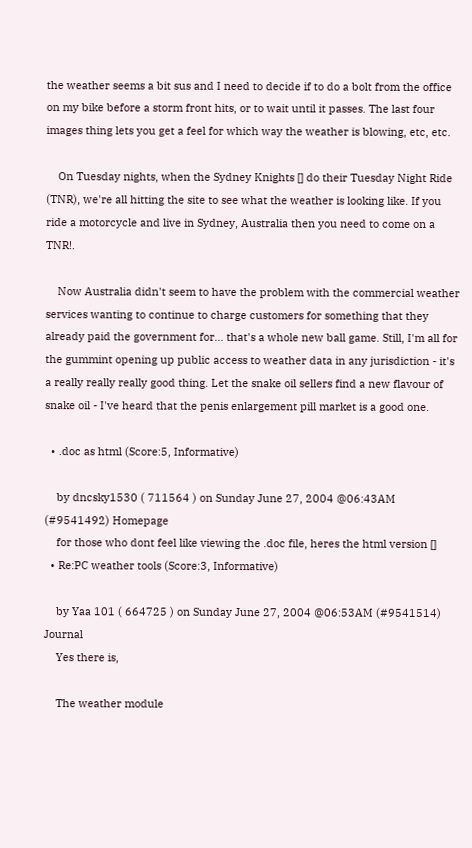the weather seems a bit sus and I need to decide if to do a bolt from the office on my bike before a storm front hits, or to wait until it passes. The last four images thing lets you get a feel for which way the weather is blowing, etc, etc.

    On Tuesday nights, when the Sydney Knights [] do their Tuesday Night Ride (TNR), we're all hitting the site to see what the weather is looking like. If you ride a motorcycle and live in Sydney, Australia then you need to come on a TNR!.

    Now Australia didn't seem to have the problem with the commercial weather services wanting to continue to charge customers for something that they already paid the government for... that's a whole new ball game. Still, I'm all for the gummint opening up public access to weather data in any jurisdiction - it's a really really really good thing. Let the snake oil sellers find a new flavour of snake oil - I've heard that the penis enlargement pill market is a good one.

  • .doc as html (Score:5, Informative)

    by dncsky1530 ( 711564 ) on Sunday June 27, 2004 @06:43AM (#9541492) Homepage
    for those who dont feel like viewing the .doc file, heres the html version []
  • Re:PC weather tools (Score:3, Informative)

    by Yaa 101 ( 664725 ) on Sunday June 27, 2004 @06:53AM (#9541514) Journal
    Yes there is,

    The weather module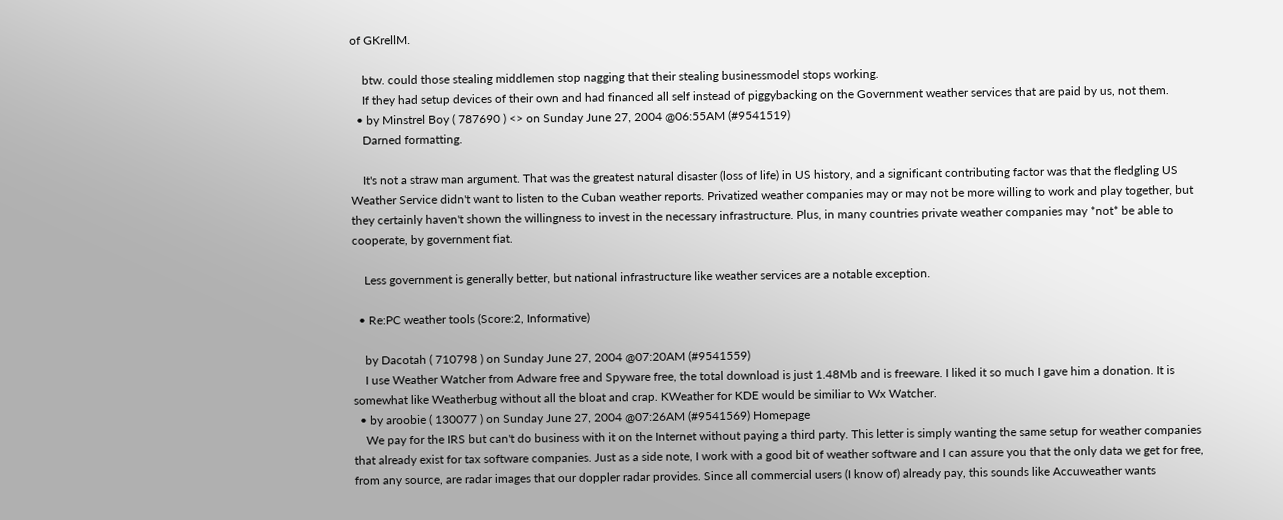of GKrellM.

    btw. could those stealing middlemen stop nagging that their stealing businessmodel stops working.
    If they had setup devices of their own and had financed all self instead of piggybacking on the Government weather services that are paid by us, not them.
  • by Minstrel Boy ( 787690 ) <> on Sunday June 27, 2004 @06:55AM (#9541519)
    Darned formatting.

    It's not a straw man argument. That was the greatest natural disaster (loss of life) in US history, and a significant contributing factor was that the fledgling US Weather Service didn't want to listen to the Cuban weather reports. Privatized weather companies may or may not be more willing to work and play together, but they certainly haven't shown the willingness to invest in the necessary infrastructure. Plus, in many countries private weather companies may *not* be able to cooperate, by government fiat.

    Less government is generally better, but national infrastructure like weather services are a notable exception.

  • Re:PC weather tools (Score:2, Informative)

    by Dacotah ( 710798 ) on Sunday June 27, 2004 @07:20AM (#9541559)
    I use Weather Watcher from Adware free and Spyware free, the total download is just 1.48Mb and is freeware. I liked it so much I gave him a donation. It is somewhat like Weatherbug without all the bloat and crap. KWeather for KDE would be similiar to Wx Watcher.
  • by aroobie ( 130077 ) on Sunday June 27, 2004 @07:26AM (#9541569) Homepage
    We pay for the IRS but can't do business with it on the Internet without paying a third party. This letter is simply wanting the same setup for weather companies that already exist for tax software companies. Just as a side note, I work with a good bit of weather software and I can assure you that the only data we get for free, from any source, are radar images that our doppler radar provides. Since all commercial users (I know of) already pay, this sounds like Accuweather wants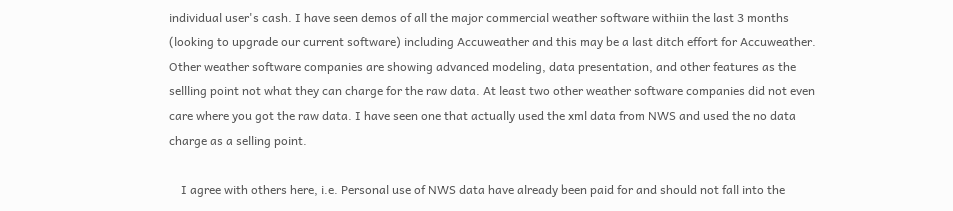individual user's cash. I have seen demos of all the major commercial weather software withiin the last 3 months (looking to upgrade our current software) including Accuweather and this may be a last ditch effort for Accuweather. Other weather software companies are showing advanced modeling, data presentation, and other features as the sellling point not what they can charge for the raw data. At least two other weather software companies did not even care where you got the raw data. I have seen one that actually used the xml data from NWS and used the no data charge as a selling point.

    I agree with others here, i.e. Personal use of NWS data have already been paid for and should not fall into the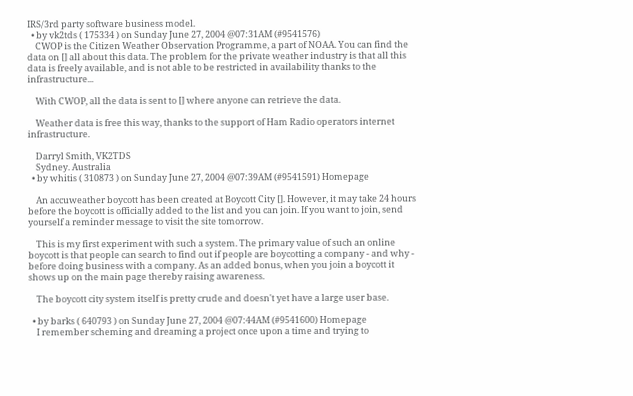IRS/3rd party software business model.
  • by vk2tds ( 175334 ) on Sunday June 27, 2004 @07:31AM (#9541576)
    CWOP is the Citizen Weather Observation Programme, a part of NOAA. You can find the data on [] all about this data. The problem for the private weather industry is that all this data is freely available, and is not able to be restricted in availability thanks to the infrastructure...

    With CWOP, all the data is sent to [] where anyone can retrieve the data.

    Weather data is free this way, thanks to the support of Ham Radio operators internet infrastructure.

    Darryl Smith, VK2TDS
    Sydney. Australia
  • by whitis ( 310873 ) on Sunday June 27, 2004 @07:39AM (#9541591) Homepage

    An accuweather boycott has been created at Boycott City []. However, it may take 24 hours before the boycott is officially added to the list and you can join. If you want to join, send yourself a reminder message to visit the site tomorrow.

    This is my first experiment with such a system. The primary value of such an online boycott is that people can search to find out if people are boycotting a company - and why - before doing business with a company. As an added bonus, when you join a boycott it shows up on the main page thereby raising awareness.

    The boycott city system itself is pretty crude and doesn't yet have a large user base.

  • by barks ( 640793 ) on Sunday June 27, 2004 @07:44AM (#9541600) Homepage
    I remember scheming and dreaming a project once upon a time and trying to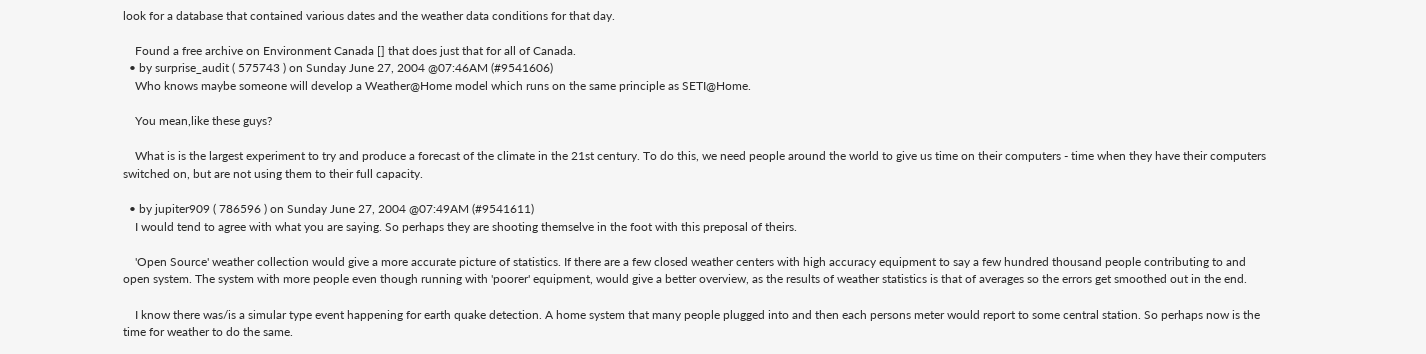look for a database that contained various dates and the weather data conditions for that day.

    Found a free archive on Environment Canada [] that does just that for all of Canada.
  • by surprise_audit ( 575743 ) on Sunday June 27, 2004 @07:46AM (#9541606)
    Who knows maybe someone will develop a Weather@Home model which runs on the same principle as SETI@Home.

    You mean,like these guys?

    What is is the largest experiment to try and produce a forecast of the climate in the 21st century. To do this, we need people around the world to give us time on their computers - time when they have their computers switched on, but are not using them to their full capacity.

  • by jupiter909 ( 786596 ) on Sunday June 27, 2004 @07:49AM (#9541611)
    I would tend to agree with what you are saying. So perhaps they are shooting themselve in the foot with this preposal of theirs.

    'Open Source' weather collection would give a more accurate picture of statistics. If there are a few closed weather centers with high accuracy equipment to say a few hundred thousand people contributing to and open system. The system with more people even though running with 'poorer' equipment, would give a better overview, as the results of weather statistics is that of averages so the errors get smoothed out in the end.

    I know there was/is a simular type event happening for earth quake detection. A home system that many people plugged into and then each persons meter would report to some central station. So perhaps now is the time for weather to do the same.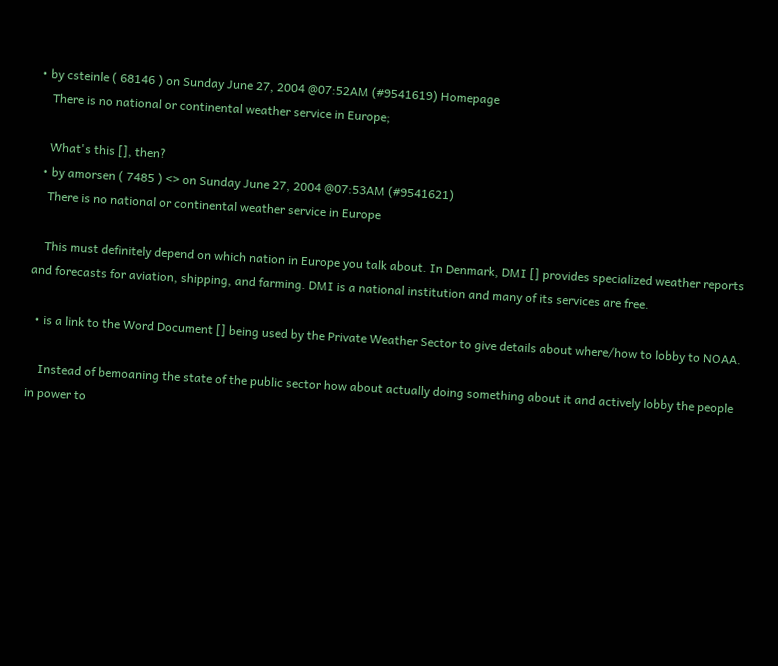• by csteinle ( 68146 ) on Sunday June 27, 2004 @07:52AM (#9541619) Homepage
    There is no national or continental weather service in Europe;

    What's this [], then?
  • by amorsen ( 7485 ) <> on Sunday June 27, 2004 @07:53AM (#9541621)
    There is no national or continental weather service in Europe

    This must definitely depend on which nation in Europe you talk about. In Denmark, DMI [] provides specialized weather reports and forecasts for aviation, shipping, and farming. DMI is a national institution and many of its services are free.

  • is a link to the Word Document [] being used by the Private Weather Sector to give details about where/how to lobby to NOAA.

    Instead of bemoaning the state of the public sector how about actually doing something about it and actively lobby the people in power to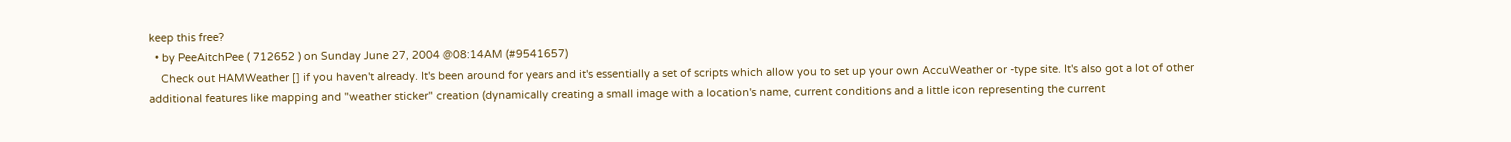keep this free?
  • by PeeAitchPee ( 712652 ) on Sunday June 27, 2004 @08:14AM (#9541657)
    Check out HAMWeather [] if you haven't already. It's been around for years and it's essentially a set of scripts which allow you to set up your own AccuWeather or -type site. It's also got a lot of other additional features like mapping and "weather sticker" creation (dynamically creating a small image with a location's name, current conditions and a little icon representing the current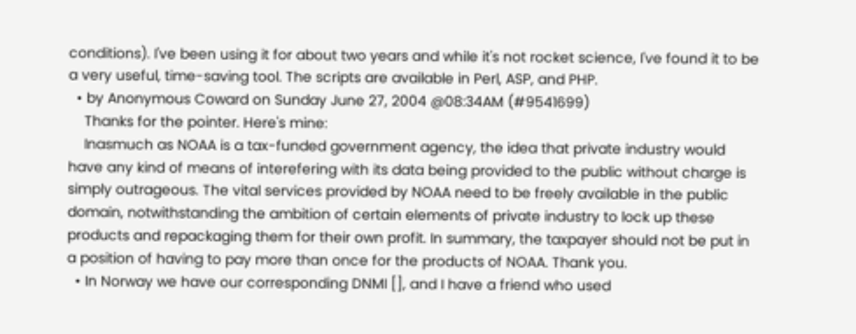conditions). I've been using it for about two years and while it's not rocket science, I've found it to be a very useful, time-saving tool. The scripts are available in Perl, ASP, and PHP.
  • by Anonymous Coward on Sunday June 27, 2004 @08:34AM (#9541699)
    Thanks for the pointer. Here's mine:
    Inasmuch as NOAA is a tax-funded government agency, the idea that private industry would have any kind of means of interefering with its data being provided to the public without charge is simply outrageous. The vital services provided by NOAA need to be freely available in the public domain, notwithstanding the ambition of certain elements of private industry to lock up these products and repackaging them for their own profit. In summary, the taxpayer should not be put in a position of having to pay more than once for the products of NOAA. Thank you.
  • In Norway we have our corresponding DNMI [], and I have a friend who used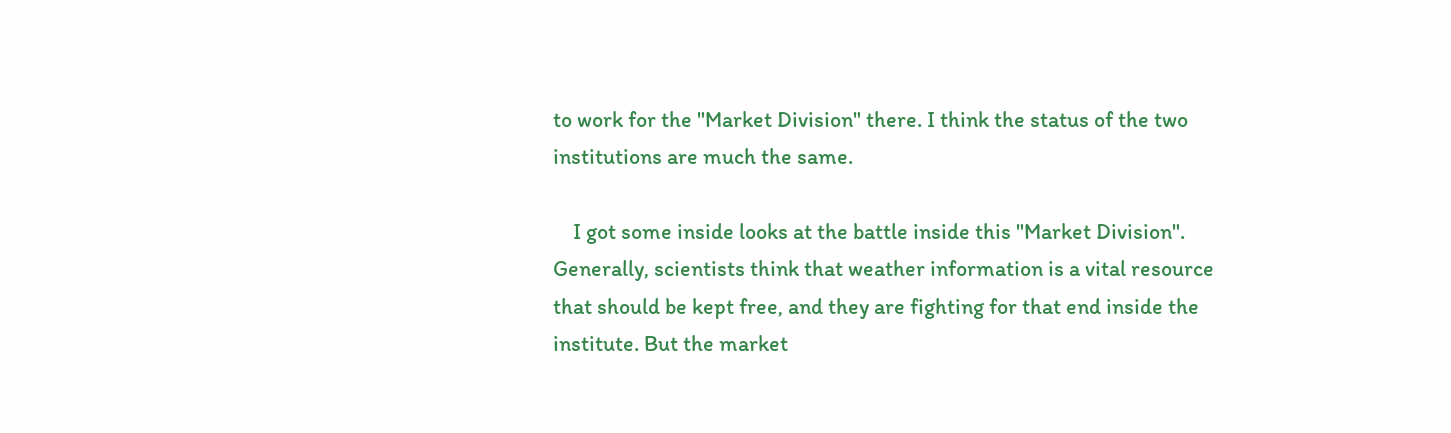to work for the "Market Division" there. I think the status of the two institutions are much the same.

    I got some inside looks at the battle inside this "Market Division". Generally, scientists think that weather information is a vital resource that should be kept free, and they are fighting for that end inside the institute. But the market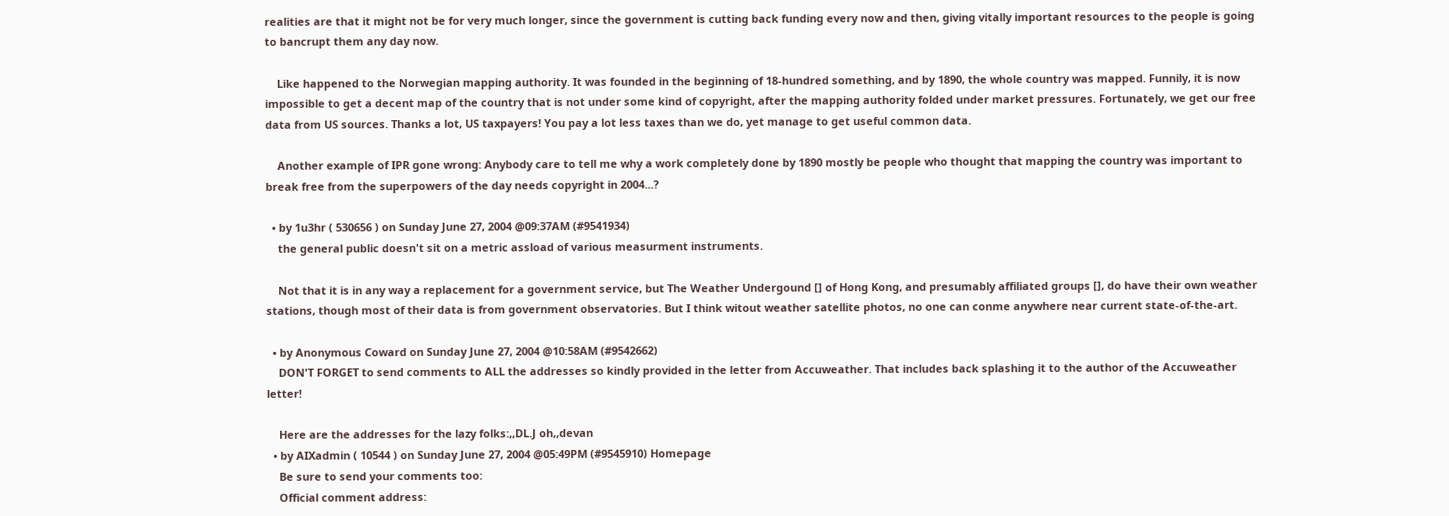realities are that it might not be for very much longer, since the government is cutting back funding every now and then, giving vitally important resources to the people is going to bancrupt them any day now.

    Like happened to the Norwegian mapping authority. It was founded in the beginning of 18-hundred something, and by 1890, the whole country was mapped. Funnily, it is now impossible to get a decent map of the country that is not under some kind of copyright, after the mapping authority folded under market pressures. Fortunately, we get our free data from US sources. Thanks a lot, US taxpayers! You pay a lot less taxes than we do, yet manage to get useful common data.

    Another example of IPR gone wrong: Anybody care to tell me why a work completely done by 1890 mostly be people who thought that mapping the country was important to break free from the superpowers of the day needs copyright in 2004...?

  • by 1u3hr ( 530656 ) on Sunday June 27, 2004 @09:37AM (#9541934)
    the general public doesn't sit on a metric assload of various measurment instruments.

    Not that it is in any way a replacement for a government service, but The Weather Undergound [] of Hong Kong, and presumably affiliated groups [], do have their own weather stations, though most of their data is from government observatories. But I think witout weather satellite photos, no one can conme anywhere near current state-of-the-art.

  • by Anonymous Coward on Sunday June 27, 2004 @10:58AM (#9542662)
    DON'T FORGET to send comments to ALL the addresses so kindly provided in the letter from Accuweather. That includes back splashing it to the author of the Accuweather letter!

    Here are the addresses for the lazy folks:,,DL.J oh,,devan
  • by AIXadmin ( 10544 ) on Sunday June 27, 2004 @05:49PM (#9545910) Homepage
    Be sure to send your comments too:
    Official comment address: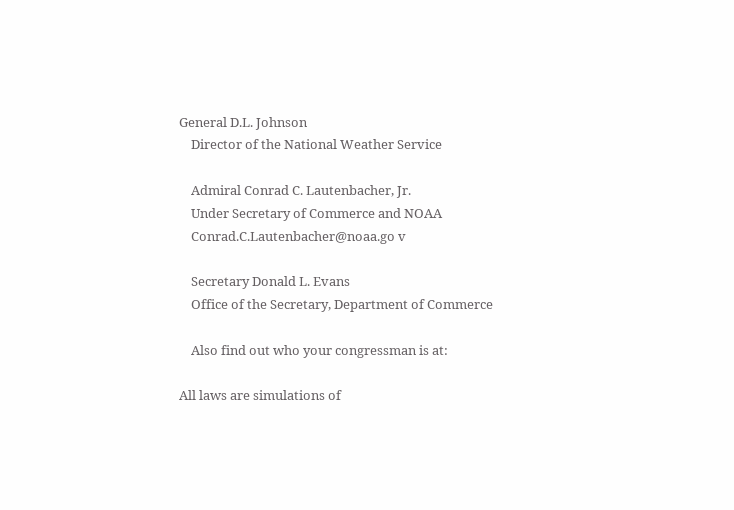General D.L. Johnson
    Director of the National Weather Service

    Admiral Conrad C. Lautenbacher, Jr.
    Under Secretary of Commerce and NOAA
    Conrad.C.Lautenbacher@noaa.go v

    Secretary Donald L. Evans
    Office of the Secretary, Department of Commerce

    Also find out who your congressman is at:

All laws are simulations of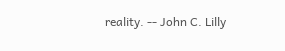reality. -- John C. Lilly